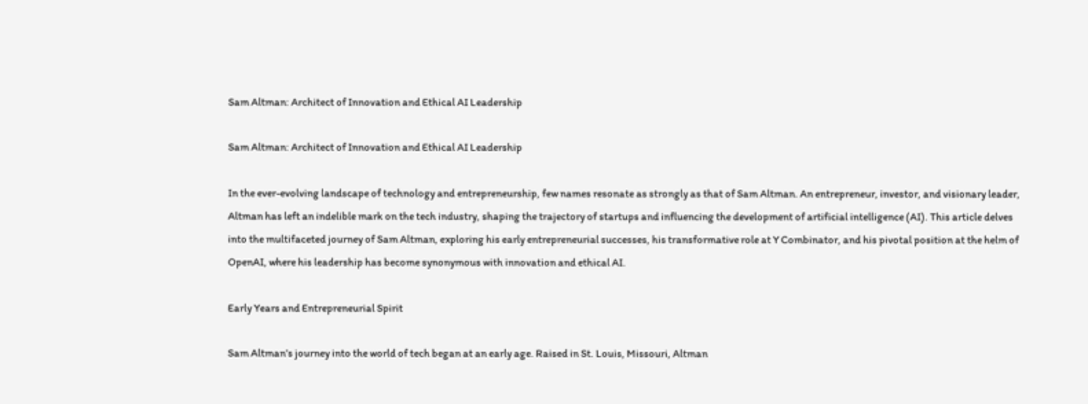Sam Altman: Architect of Innovation and Ethical AI Leadership

Sam Altman: Architect of Innovation and Ethical AI Leadership

In the ever-evolving landscape of technology and entrepreneurship, few names resonate as strongly as that of Sam Altman. An entrepreneur, investor, and visionary leader, Altman has left an indelible mark on the tech industry, shaping the trajectory of startups and influencing the development of artificial intelligence (AI). This article delves into the multifaceted journey of Sam Altman, exploring his early entrepreneurial successes, his transformative role at Y Combinator, and his pivotal position at the helm of OpenAI, where his leadership has become synonymous with innovation and ethical AI.

Early Years and Entrepreneurial Spirit

Sam Altman’s journey into the world of tech began at an early age. Raised in St. Louis, Missouri, Altman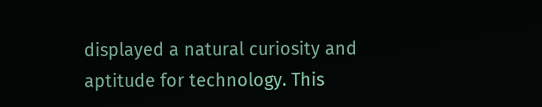displayed a natural curiosity and aptitude for technology. This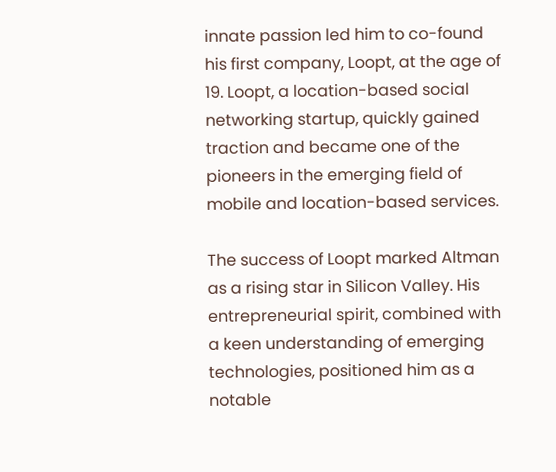innate passion led him to co-found his first company, Loopt, at the age of 19. Loopt, a location-based social networking startup, quickly gained traction and became one of the pioneers in the emerging field of mobile and location-based services.

The success of Loopt marked Altman as a rising star in Silicon Valley. His entrepreneurial spirit, combined with a keen understanding of emerging technologies, positioned him as a notable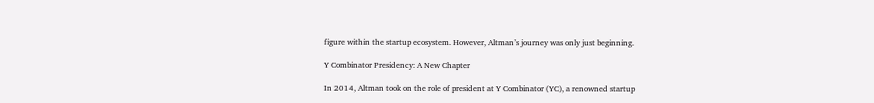figure within the startup ecosystem. However, Altman’s journey was only just beginning.

Y Combinator Presidency: A New Chapter

In 2014, Altman took on the role of president at Y Combinator (YC), a renowned startup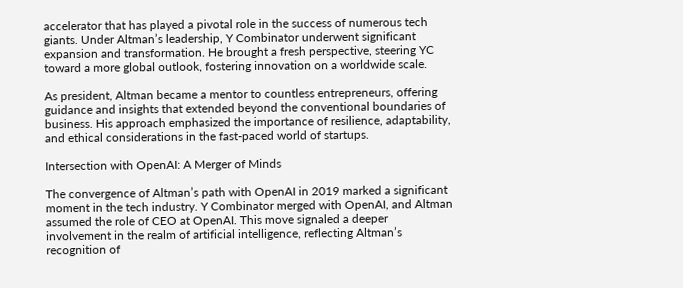accelerator that has played a pivotal role in the success of numerous tech giants. Under Altman’s leadership, Y Combinator underwent significant expansion and transformation. He brought a fresh perspective, steering YC toward a more global outlook, fostering innovation on a worldwide scale.

As president, Altman became a mentor to countless entrepreneurs, offering guidance and insights that extended beyond the conventional boundaries of business. His approach emphasized the importance of resilience, adaptability, and ethical considerations in the fast-paced world of startups.

Intersection with OpenAI: A Merger of Minds

The convergence of Altman’s path with OpenAI in 2019 marked a significant moment in the tech industry. Y Combinator merged with OpenAI, and Altman assumed the role of CEO at OpenAI. This move signaled a deeper involvement in the realm of artificial intelligence, reflecting Altman’s recognition of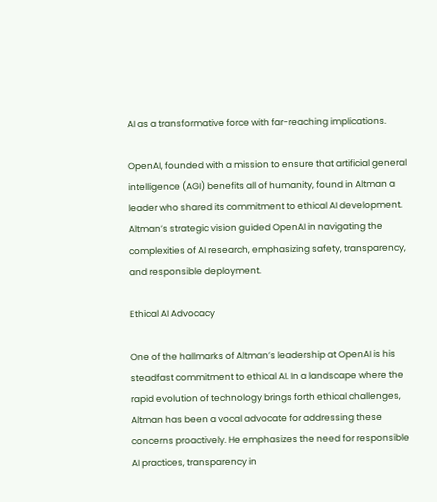AI as a transformative force with far-reaching implications.

OpenAI, founded with a mission to ensure that artificial general intelligence (AGI) benefits all of humanity, found in Altman a leader who shared its commitment to ethical AI development. Altman’s strategic vision guided OpenAI in navigating the complexities of AI research, emphasizing safety, transparency, and responsible deployment.

Ethical AI Advocacy

One of the hallmarks of Altman’s leadership at OpenAI is his steadfast commitment to ethical AI. In a landscape where the rapid evolution of technology brings forth ethical challenges, Altman has been a vocal advocate for addressing these concerns proactively. He emphasizes the need for responsible AI practices, transparency in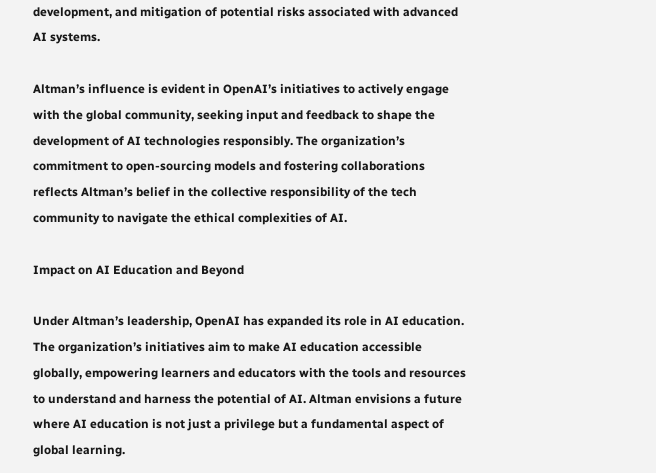development, and mitigation of potential risks associated with advanced AI systems.

Altman’s influence is evident in OpenAI’s initiatives to actively engage with the global community, seeking input and feedback to shape the development of AI technologies responsibly. The organization’s commitment to open-sourcing models and fostering collaborations reflects Altman’s belief in the collective responsibility of the tech community to navigate the ethical complexities of AI.

Impact on AI Education and Beyond

Under Altman’s leadership, OpenAI has expanded its role in AI education. The organization’s initiatives aim to make AI education accessible globally, empowering learners and educators with the tools and resources to understand and harness the potential of AI. Altman envisions a future where AI education is not just a privilege but a fundamental aspect of global learning.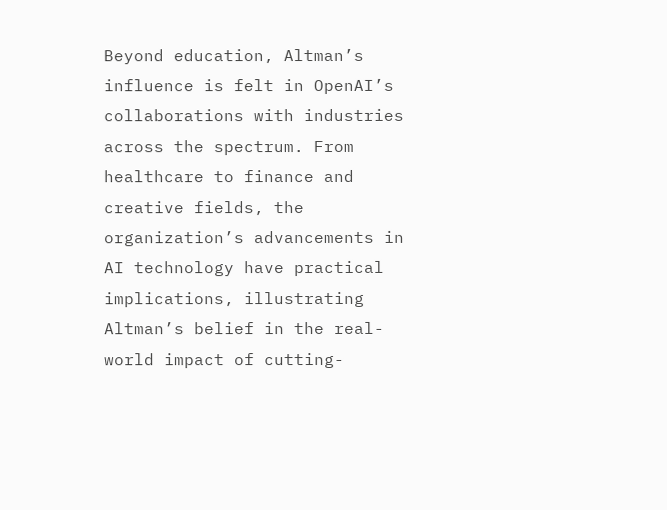Beyond education, Altman’s influence is felt in OpenAI’s collaborations with industries across the spectrum. From healthcare to finance and creative fields, the organization’s advancements in AI technology have practical implications, illustrating Altman’s belief in the real-world impact of cutting-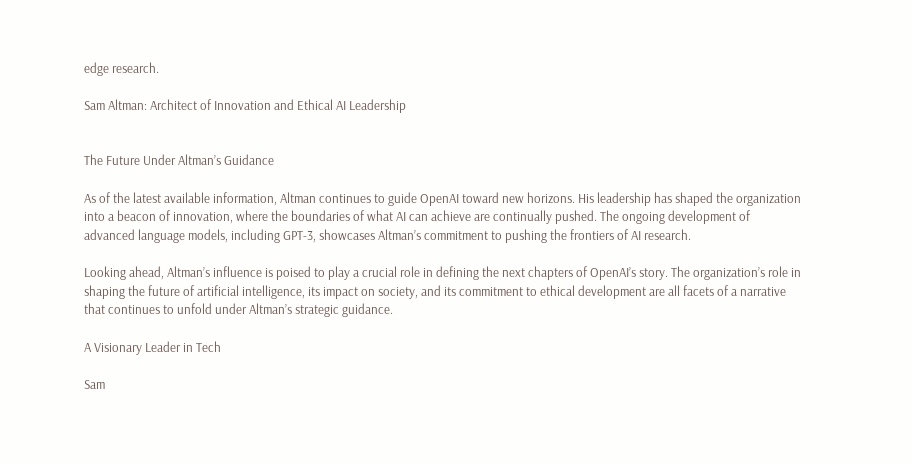edge research.

Sam Altman: Architect of Innovation and Ethical AI Leadership


The Future Under Altman’s Guidance

As of the latest available information, Altman continues to guide OpenAI toward new horizons. His leadership has shaped the organization into a beacon of innovation, where the boundaries of what AI can achieve are continually pushed. The ongoing development of advanced language models, including GPT-3, showcases Altman’s commitment to pushing the frontiers of AI research.

Looking ahead, Altman’s influence is poised to play a crucial role in defining the next chapters of OpenAI’s story. The organization’s role in shaping the future of artificial intelligence, its impact on society, and its commitment to ethical development are all facets of a narrative that continues to unfold under Altman’s strategic guidance.

A Visionary Leader in Tech

Sam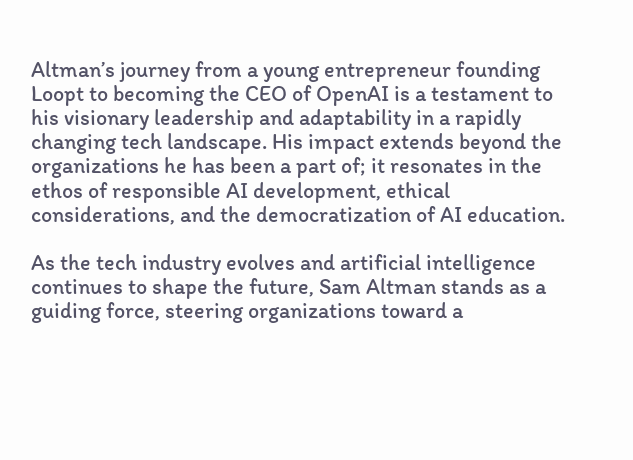Altman’s journey from a young entrepreneur founding Loopt to becoming the CEO of OpenAI is a testament to his visionary leadership and adaptability in a rapidly changing tech landscape. His impact extends beyond the organizations he has been a part of; it resonates in the ethos of responsible AI development, ethical considerations, and the democratization of AI education.

As the tech industry evolves and artificial intelligence continues to shape the future, Sam Altman stands as a guiding force, steering organizations toward a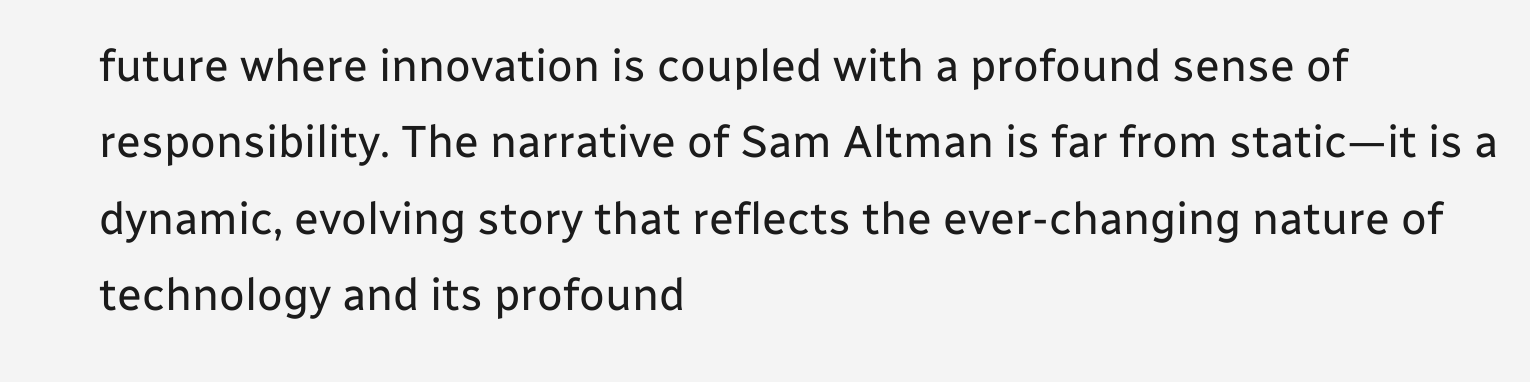future where innovation is coupled with a profound sense of responsibility. The narrative of Sam Altman is far from static—it is a dynamic, evolving story that reflects the ever-changing nature of technology and its profound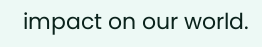impact on our world.